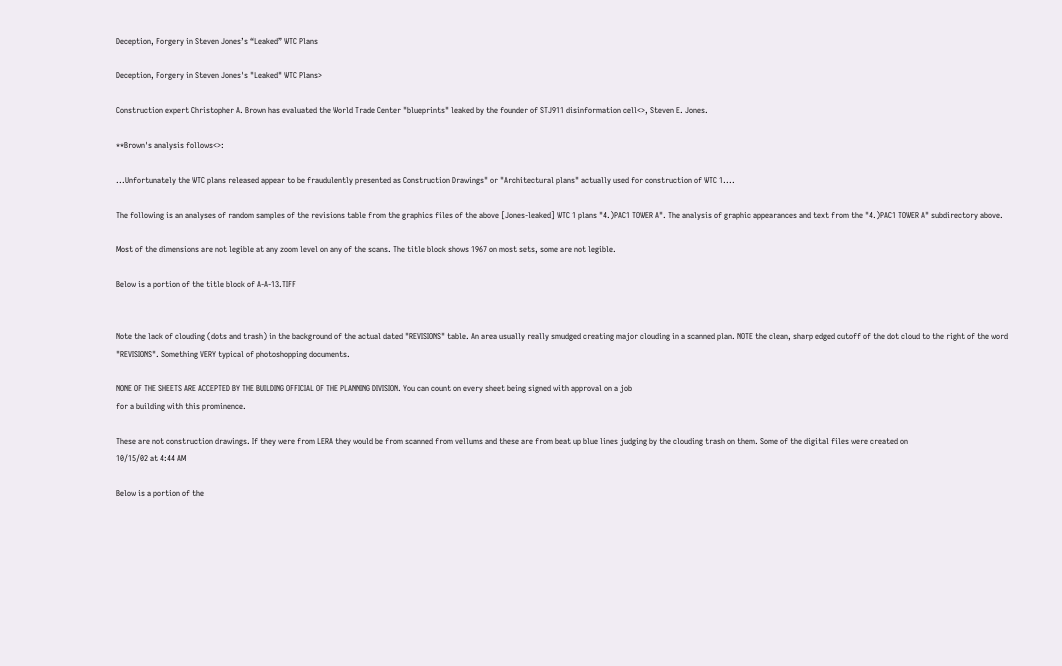Deception, Forgery in Steven Jones’s “Leaked” WTC Plans

Deception, Forgery in Steven Jones's "Leaked" WTC Plans>

Construction expert Christopher A. Brown has evaluated the World Trade Center "blueprints" leaked by the founder of STJ911 disinformation cell<>, Steven E. Jones.

**Brown's analysis follows<>:

...Unfortunately the WTC plans released appear to be fraudulently presented as Construction Drawings" or "Architectural plans" actually used for construction of WTC 1....

The following is an analyses of random samples of the revisions table from the graphics files of the above [Jones-leaked] WTC 1 plans "4.)PAC1 TOWER A". The analysis of graphic appearances and text from the "4.)PAC1 TOWER A" subdirectory above.

Most of the dimensions are not legible at any zoom level on any of the scans. The title block shows 1967 on most sets, some are not legible.

Below is a portion of the title block of A-A-13.TIFF


Note the lack of clouding (dots and trash) in the background of the actual dated "REVISIONS" table. An area usually really smudged creating major clouding in a scanned plan. NOTE the clean, sharp edged cutoff of the dot cloud to the right of the word "REVISIONS". Something VERY typical of photoshopping documents.

NONE OF THE SHEETS ARE ACCEPTED BY THE BUILDING OFFICIAL OF THE PLANNING DIVISION. You can count on every sheet being signed with approval on a job
for a building with this prominence.

These are not construction drawings. If they were from LERA they would be from scanned from vellums and these are from beat up blue lines judging by the clouding trash on them. Some of the digital files were created on
10/15/02 at 4:44 AM

Below is a portion of the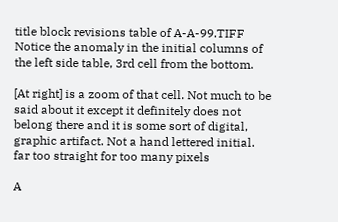title block revisions table of A-A-99.TIFF Notice the anomaly in the initial columns of the left side table, 3rd cell from the bottom.

[At right] is a zoom of that cell. Not much to be said about it except it definitely does not belong there and it is some sort of digital, graphic artifact. Not a hand lettered initial. far too straight for too many pixels

A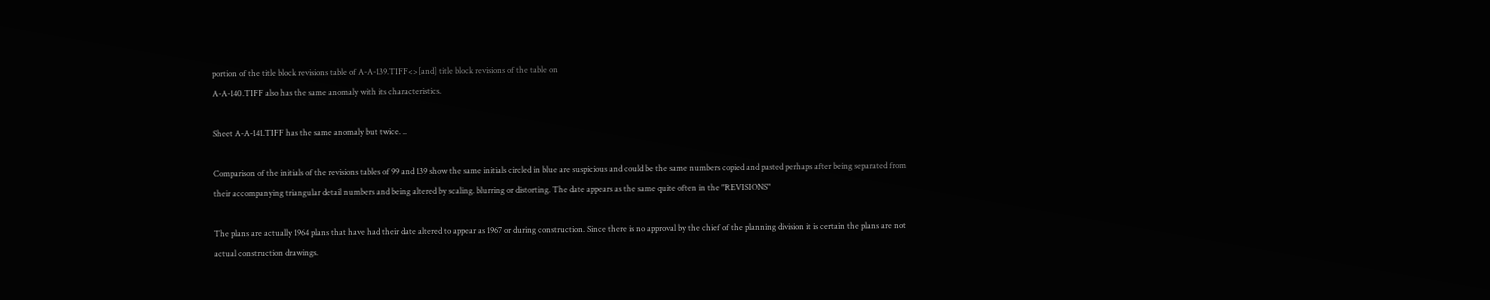portion of the title block revisions table of A-A-139.TIFF<>[and] title block revisions of the table on
A-A-140.TIFF also has the same anomaly with its characteristics.

Sheet A-A-141.TIFF has the same anomaly but twice. ..

Comparison of the initials of the revisions tables of 99 and 139 show the same initials circled in blue are suspicious and could be the same numbers copied and pasted perhaps after being separated from their accompanying triangular detail numbers and being altered by scaling. blurring or distorting. The date appears as the same quite often in the "REVISIONS"

The plans are actually 1964 plans that have had their date altered to appear as 1967 or during construction. Since there is no approval by the chief of the planning division it is certain the plans are not actual construction drawings.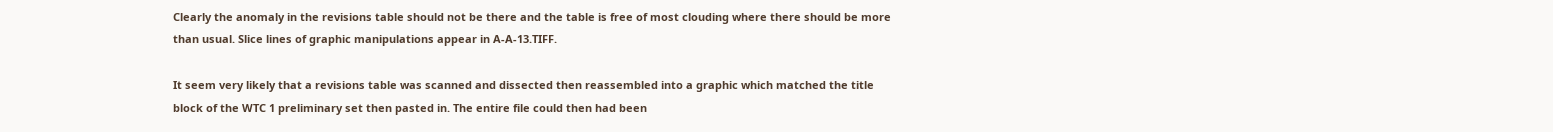Clearly the anomaly in the revisions table should not be there and the table is free of most clouding where there should be more than usual. Slice lines of graphic manipulations appear in A-A-13.TIFF.

It seem very likely that a revisions table was scanned and dissected then reassembled into a graphic which matched the title block of the WTC 1 preliminary set then pasted in. The entire file could then had been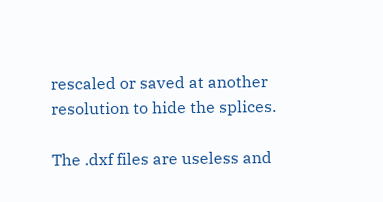rescaled or saved at another resolution to hide the splices.

The .dxf files are useless and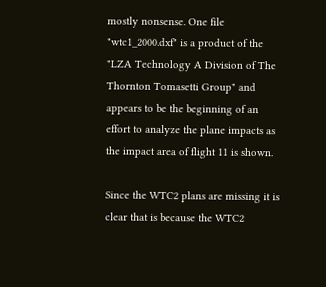mostly nonsense. One file "wtc1_2000.dxf" is a product of the "LZA Technology A Division of The Thornton Tomasetti Group" and appears to be the beginning of an effort to analyze the plane impacts as the impact area of flight 11 is shown.

Since the WTC2 plans are missing it is clear that is because the WTC2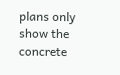plans only show the concrete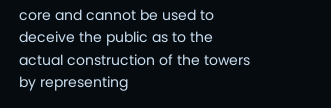core and cannot be used to deceive the public as to the actual construction of the towers by representing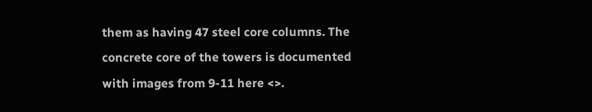them as having 47 steel core columns. The concrete core of the towers is documented with images from 9-11 here <>.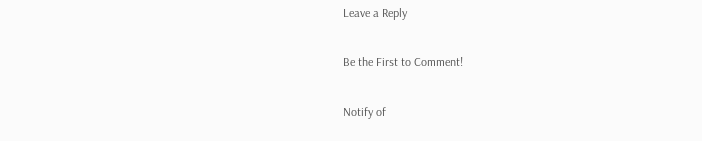Leave a Reply

Be the First to Comment!

Notify of